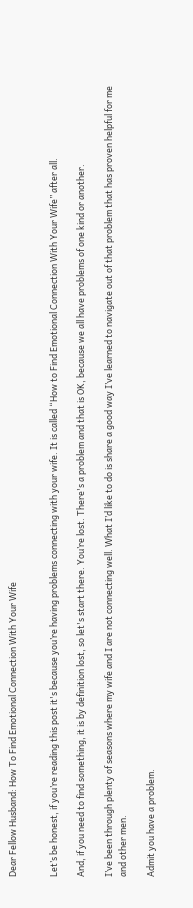Dear Fellow Husband: How To Find Emotional Connection With Your Wife


Let’s be honest, if you’re reading this post it's because you’re having problems connecting with your wife. It is called “How to Find Emotional Connection With Your Wife” after all.

And, if you need to find something, it is by definition lost, so let's start there. You’re lost. There's a problem and that is OK, because we all have problems of one kind or another.

I’ve been through plenty of seasons where my wife and I are not connecting well. What I’d like to do is share a good way I’ve learned to navigate out of that problem that has proven helpful for me and other men.

Admit you have a problem.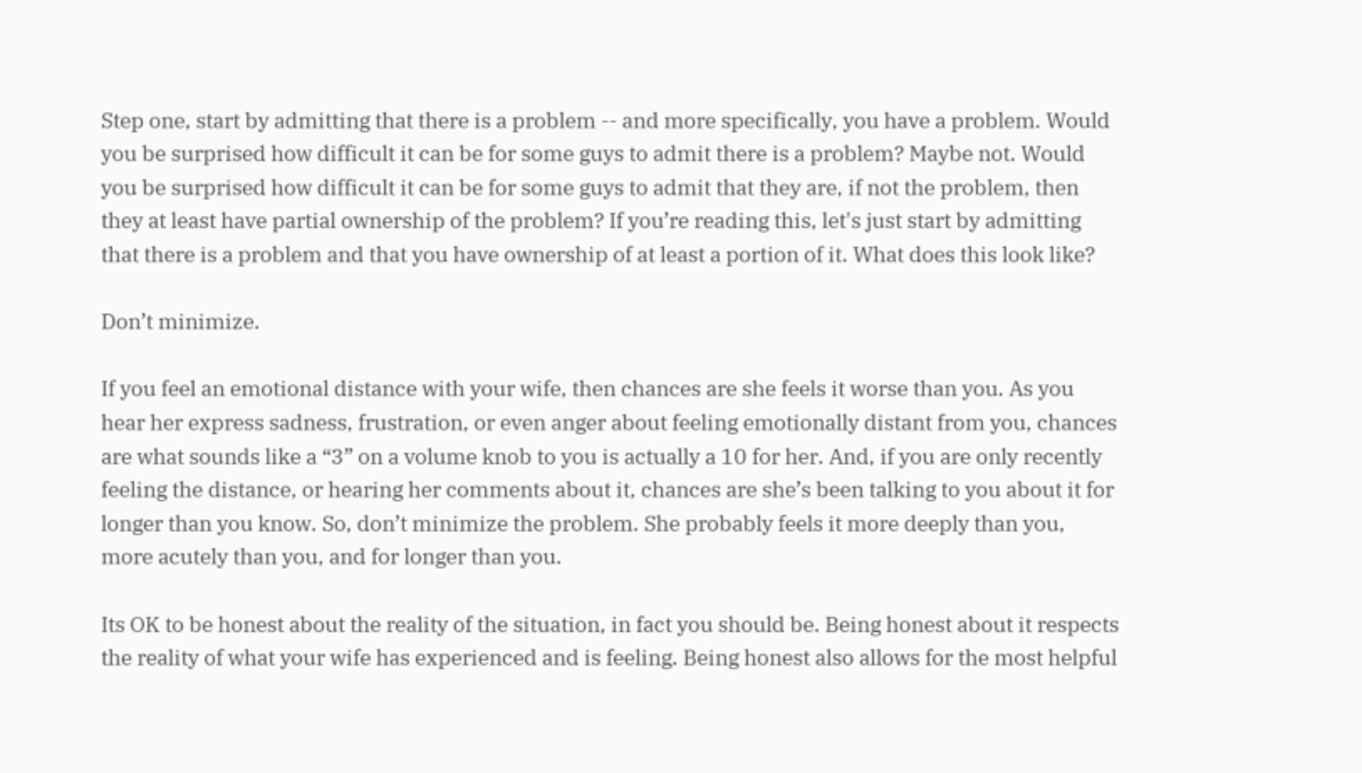Step one, start by admitting that there is a problem -- and more specifically, you have a problem. Would you be surprised how difficult it can be for some guys to admit there is a problem? Maybe not. Would you be surprised how difficult it can be for some guys to admit that they are, if not the problem, then they at least have partial ownership of the problem? If you’re reading this, let's just start by admitting that there is a problem and that you have ownership of at least a portion of it. What does this look like?

Don’t minimize.

If you feel an emotional distance with your wife, then chances are she feels it worse than you. As you hear her express sadness, frustration, or even anger about feeling emotionally distant from you, chances are what sounds like a “3” on a volume knob to you is actually a 10 for her. And, if you are only recently feeling the distance, or hearing her comments about it, chances are she’s been talking to you about it for longer than you know. So, don’t minimize the problem. She probably feels it more deeply than you, more acutely than you, and for longer than you.

Its OK to be honest about the reality of the situation, in fact you should be. Being honest about it respects the reality of what your wife has experienced and is feeling. Being honest also allows for the most helpful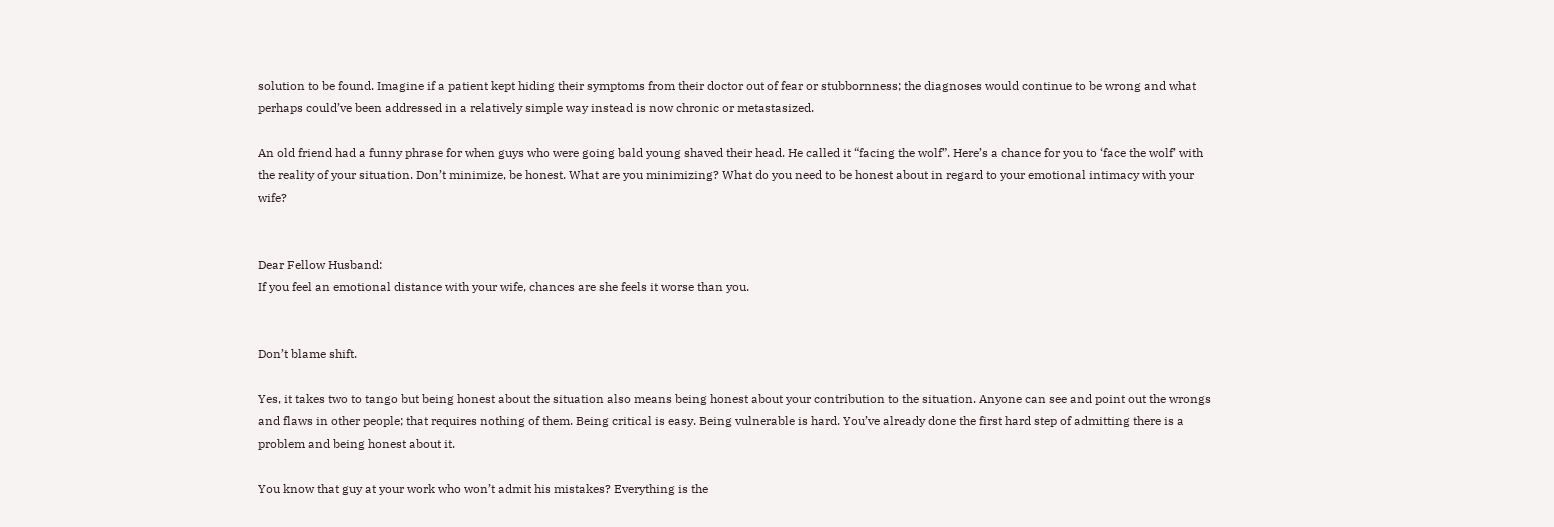solution to be found. Imagine if a patient kept hiding their symptoms from their doctor out of fear or stubbornness; the diagnoses would continue to be wrong and what perhaps could’ve been addressed in a relatively simple way instead is now chronic or metastasized.

An old friend had a funny phrase for when guys who were going bald young shaved their head. He called it “facing the wolf”. Here’s a chance for you to ‘face the wolf’ with the reality of your situation. Don’t minimize, be honest. What are you minimizing? What do you need to be honest about in regard to your emotional intimacy with your wife?


Dear Fellow Husband:
If you feel an emotional distance with your wife, chances are she feels it worse than you.


Don’t blame shift.

Yes, it takes two to tango but being honest about the situation also means being honest about your contribution to the situation. Anyone can see and point out the wrongs and flaws in other people; that requires nothing of them. Being critical is easy. Being vulnerable is hard. You’ve already done the first hard step of admitting there is a problem and being honest about it.

You know that guy at your work who won’t admit his mistakes? Everything is the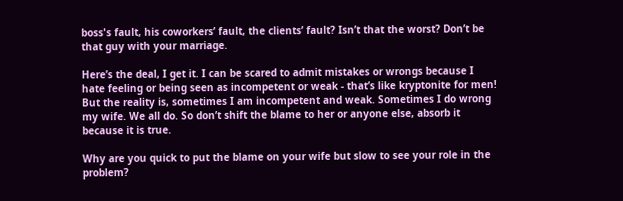boss's fault, his coworkers’ fault, the clients’ fault? Isn’t that the worst? Don’t be that guy with your marriage.

Here’s the deal, I get it. I can be scared to admit mistakes or wrongs because I hate feeling or being seen as incompetent or weak - that’s like kryptonite for men! But the reality is, sometimes I am incompetent and weak. Sometimes I do wrong my wife. We all do. So don’t shift the blame to her or anyone else, absorb it because it is true.

Why are you quick to put the blame on your wife but slow to see your role in the problem?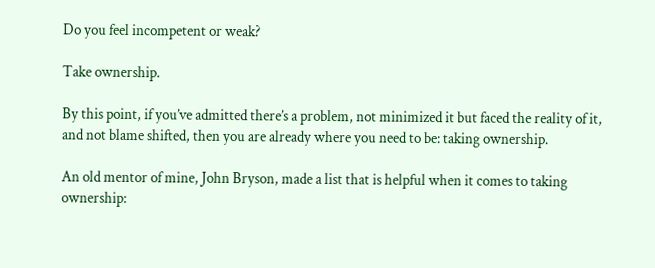Do you feel incompetent or weak?

Take ownership.

By this point, if you’ve admitted there’s a problem, not minimized it but faced the reality of it, and not blame shifted, then you are already where you need to be: taking ownership.

An old mentor of mine, John Bryson, made a list that is helpful when it comes to taking ownership: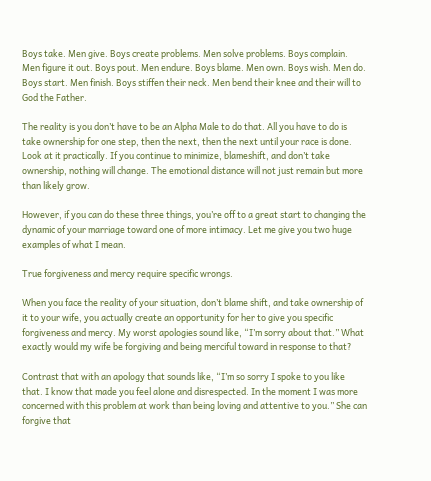Boys take. Men give. Boys create problems. Men solve problems. Boys complain. Men figure it out. Boys pout. Men endure. Boys blame. Men own. Boys wish. Men do. Boys start. Men finish. Boys stiffen their neck. Men bend their knee and their will to God the Father.

The reality is you don’t have to be an Alpha Male to do that. All you have to do is take ownership for one step, then the next, then the next until your race is done. Look at it practically. If you continue to minimize, blameshift, and don’t take ownership, nothing will change. The emotional distance will not just remain but more than likely grow.

However, if you can do these three things, you’re off to a great start to changing the dynamic of your marriage toward one of more intimacy. Let me give you two huge examples of what I mean.

True forgiveness and mercy require specific wrongs.

When you face the reality of your situation, don’t blame shift, and take ownership of it to your wife, you actually create an opportunity for her to give you specific forgiveness and mercy. My worst apologies sound like, “I’m sorry about that.” What exactly would my wife be forgiving and being merciful toward in response to that?

Contrast that with an apology that sounds like, “I’m so sorry I spoke to you like that. I know that made you feel alone and disrespected. In the moment I was more concerned with this problem at work than being loving and attentive to you.” She can forgive that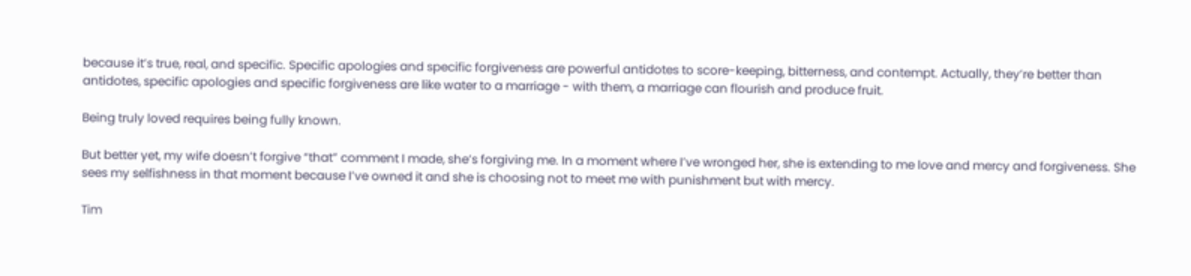because it’s true, real, and specific. Specific apologies and specific forgiveness are powerful antidotes to score-keeping, bitterness, and contempt. Actually, they’re better than antidotes, specific apologies and specific forgiveness are like water to a marriage - with them, a marriage can flourish and produce fruit.

Being truly loved requires being fully known.

But better yet, my wife doesn’t forgive “that” comment I made, she’s forgiving me. In a moment where I’ve wronged her, she is extending to me love and mercy and forgiveness. She sees my selfishness in that moment because I’ve owned it and she is choosing not to meet me with punishment but with mercy.

Tim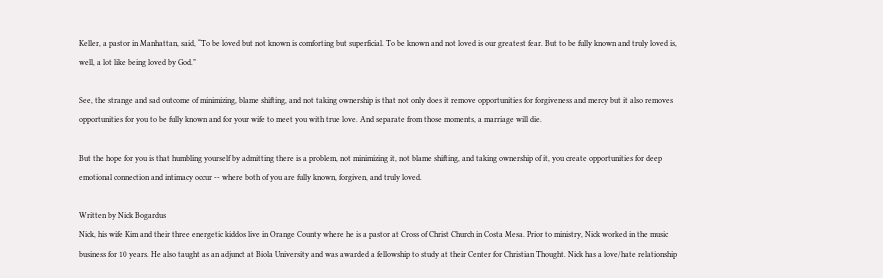Keller, a pastor in Manhattan, said, “To be loved but not known is comforting but superficial. To be known and not loved is our greatest fear. But to be fully known and truly loved is, well, a lot like being loved by God.”

See, the strange and sad outcome of minimizing, blame shifting, and not taking ownership is that not only does it remove opportunities for forgiveness and mercy but it also removes opportunities for you to be fully known and for your wife to meet you with true love. And separate from those moments, a marriage will die.

But the hope for you is that humbling yourself by admitting there is a problem, not minimizing it, not blame shifting, and taking ownership of it, you create opportunities for deep emotional connection and intimacy occur -- where both of you are fully known, forgiven, and truly loved.

Written by Nick Bogardus
Nick, his wife Kim and their three energetic kiddos live in Orange County where he is a pastor at Cross of Christ Church in Costa Mesa. Prior to ministry, Nick worked in the music business for 10 years. He also taught as an adjunct at Biola University and was awarded a fellowship to study at their Center for Christian Thought. Nick has a love/hate relationship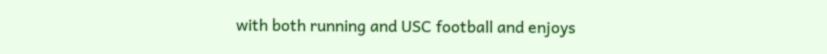with both running and USC football and enjoys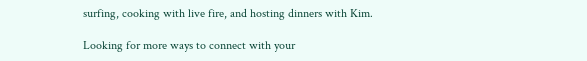surfing, cooking with live fire, and hosting dinners with Kim.

Looking for more ways to connect with your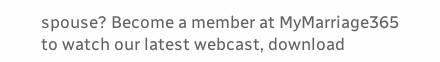spouse? Become a member at MyMarriage365 to watch our latest webcast, download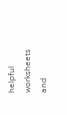helpful worksheets and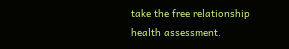take the free relationship health assessment.